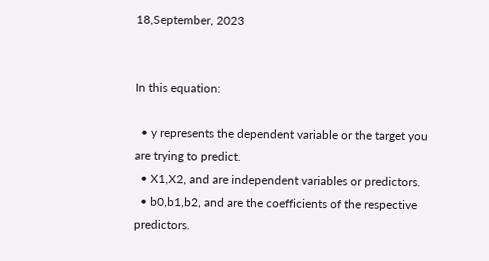18,September, 2023


In this equation:

  • y represents the dependent variable or the target you are trying to predict.
  • X1,X2, and are independent variables or predictors.
  • b0,b1,b2, and are the coefficients of the respective predictors.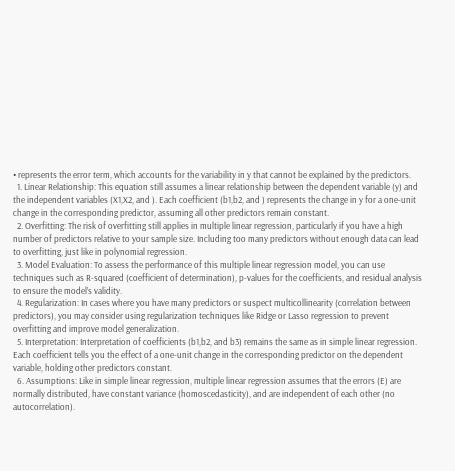• represents the error term, which accounts for the variability in y that cannot be explained by the predictors.
  1. Linear Relationship: This equation still assumes a linear relationship between the dependent variable (y) and the independent variables (X1,X2, and ). Each coefficient (b1,b2, and ) represents the change in y for a one-unit change in the corresponding predictor, assuming all other predictors remain constant.
  2. Overfitting: The risk of overfitting still applies in multiple linear regression, particularly if you have a high number of predictors relative to your sample size. Including too many predictors without enough data can lead to overfitting, just like in polynomial regression.
  3. Model Evaluation: To assess the performance of this multiple linear regression model, you can use techniques such as R-squared (coefficient of determination), p-values for the coefficients, and residual analysis to ensure the model’s validity.
  4. Regularization: In cases where you have many predictors or suspect multicollinearity (correlation between predictors), you may consider using regularization techniques like Ridge or Lasso regression to prevent overfitting and improve model generalization.
  5. Interpretation: Interpretation of coefficients (b1,b2, and b3) remains the same as in simple linear regression. Each coefficient tells you the effect of a one-unit change in the corresponding predictor on the dependent variable, holding other predictors constant.
  6. Assumptions: Like in simple linear regression, multiple linear regression assumes that the errors (E) are normally distributed, have constant variance (homoscedasticity), and are independent of each other (no autocorrelation).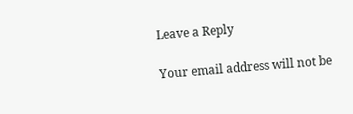Leave a Reply

Your email address will not be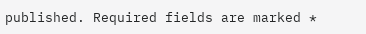published. Required fields are marked *